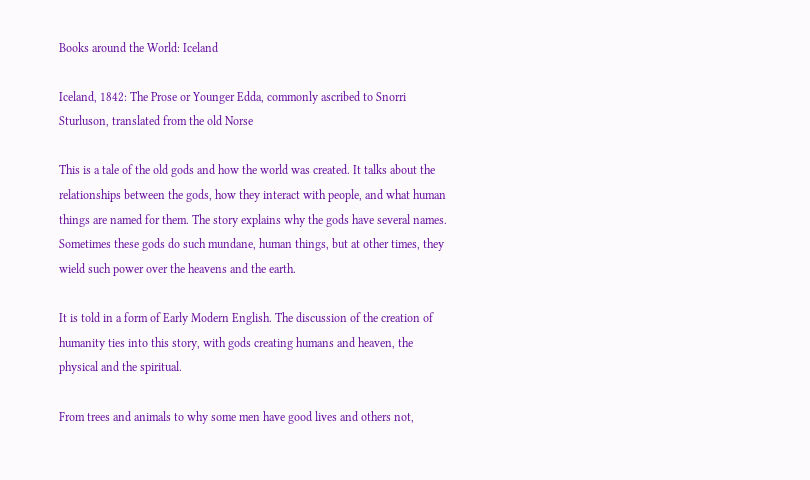Books around the World: Iceland

Iceland, 1842: The Prose or Younger Edda, commonly ascribed to Snorri Sturluson, translated from the old Norse

This is a tale of the old gods and how the world was created. It talks about the relationships between the gods, how they interact with people, and what human things are named for them. The story explains why the gods have several names. Sometimes these gods do such mundane, human things, but at other times, they wield such power over the heavens and the earth.

It is told in a form of Early Modern English. The discussion of the creation of humanity ties into this story, with gods creating humans and heaven, the physical and the spiritual.

From trees and animals to why some men have good lives and others not,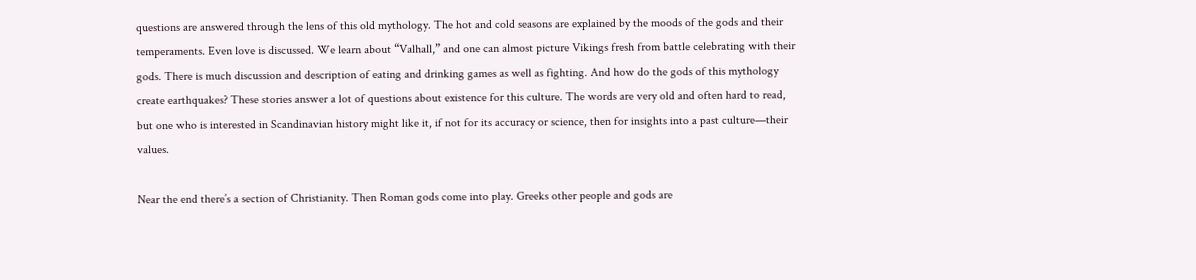questions are answered through the lens of this old mythology. The hot and cold seasons are explained by the moods of the gods and their temperaments. Even love is discussed. We learn about “Valhall,” and one can almost picture Vikings fresh from battle celebrating with their gods. There is much discussion and description of eating and drinking games as well as fighting. And how do the gods of this mythology create earthquakes? These stories answer a lot of questions about existence for this culture. The words are very old and often hard to read, but one who is interested in Scandinavian history might like it, if not for its accuracy or science, then for insights into a past culture—their values.

Near the end there’s a section of Christianity. Then Roman gods come into play. Greeks other people and gods are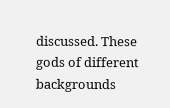discussed. These gods of different backgrounds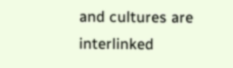and cultures are interlinked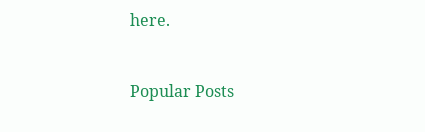here.


Popular Posts